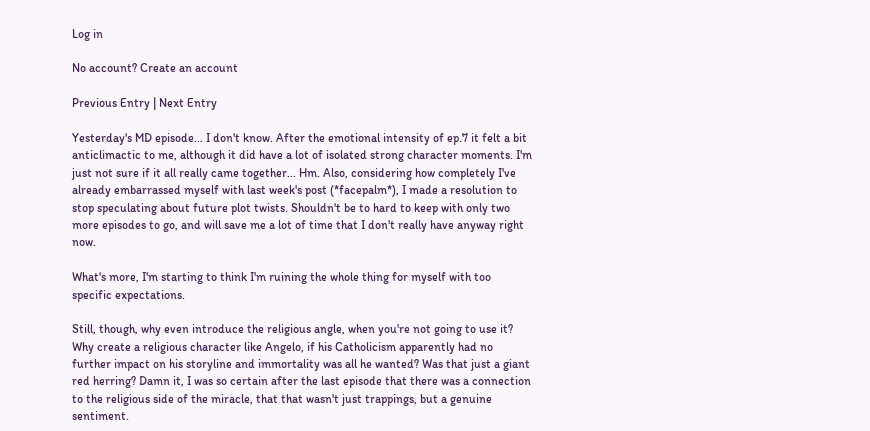Log in

No account? Create an account

Previous Entry | Next Entry

Yesterday's MD episode... I don't know. After the emotional intensity of ep.7 it felt a bit anticlimactic to me, although it did have a lot of isolated strong character moments. I'm just not sure if it all really came together... Hm. Also, considering how completely I've already embarrassed myself with last week's post (*facepalm*), I made a resolution to stop speculating about future plot twists. Shouldn't be to hard to keep with only two more episodes to go, and will save me a lot of time that I don't really have anyway right now.

What's more, I'm starting to think I'm ruining the whole thing for myself with too specific expectations.

Still, though, why even introduce the religious angle, when you're not going to use it? Why create a religious character like Angelo, if his Catholicism apparently had no further impact on his storyline and immortality was all he wanted? Was that just a giant red herring? Damn it, I was so certain after the last episode that there was a connection to the religious side of the miracle, that that wasn't just trappings, but a genuine sentiment.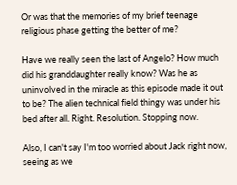Or was that the memories of my brief teenage religious phase getting the better of me?

Have we really seen the last of Angelo? How much did his granddaughter really know? Was he as uninvolved in the miracle as this episode made it out to be? The alien technical field thingy was under his bed after all. Right. Resolution. Stopping now.

Also, I can't say I'm too worried about Jack right now, seeing as we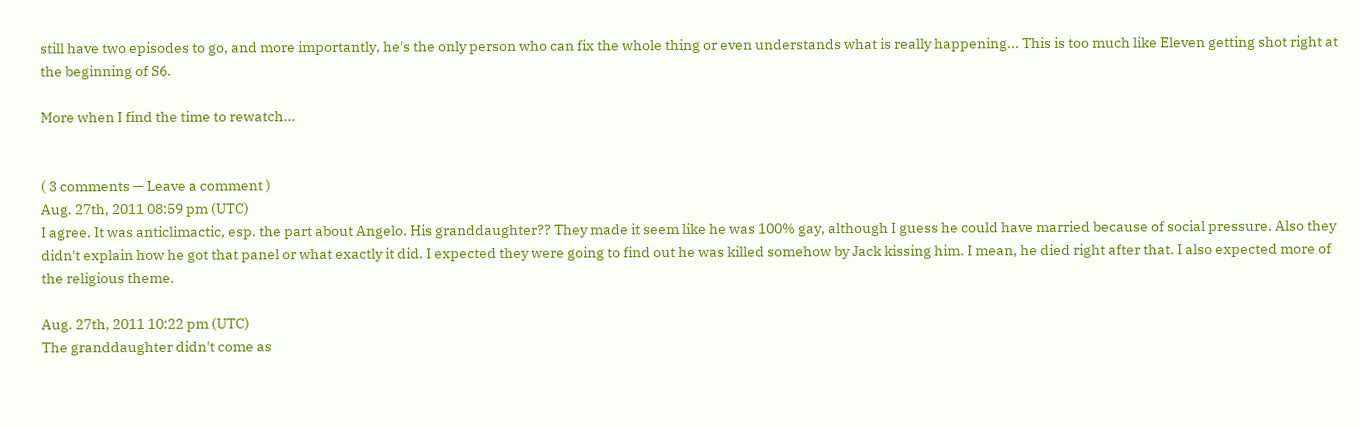still have two episodes to go, and more importantly, he's the only person who can fix the whole thing or even understands what is really happening... This is too much like Eleven getting shot right at the beginning of S6.

More when I find the time to rewatch...


( 3 comments — Leave a comment )
Aug. 27th, 2011 08:59 pm (UTC)
I agree. It was anticlimactic, esp. the part about Angelo. His granddaughter?? They made it seem like he was 100% gay, although I guess he could have married because of social pressure. Also they didn't explain how he got that panel or what exactly it did. I expected they were going to find out he was killed somehow by Jack kissing him. I mean, he died right after that. I also expected more of the religious theme.

Aug. 27th, 2011 10:22 pm (UTC)
The granddaughter didn't come as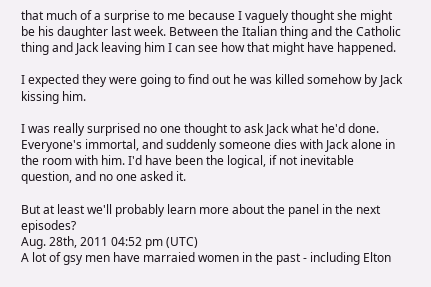that much of a surprise to me because I vaguely thought she might be his daughter last week. Between the Italian thing and the Catholic thing and Jack leaving him I can see how that might have happened.

I expected they were going to find out he was killed somehow by Jack kissing him.

I was really surprised no one thought to ask Jack what he'd done. Everyone's immortal, and suddenly someone dies with Jack alone in the room with him. I'd have been the logical, if not inevitable question, and no one asked it.

But at least we'll probably learn more about the panel in the next episodes?
Aug. 28th, 2011 04:52 pm (UTC)
A lot of gsy men have marraied women in the past - including Elton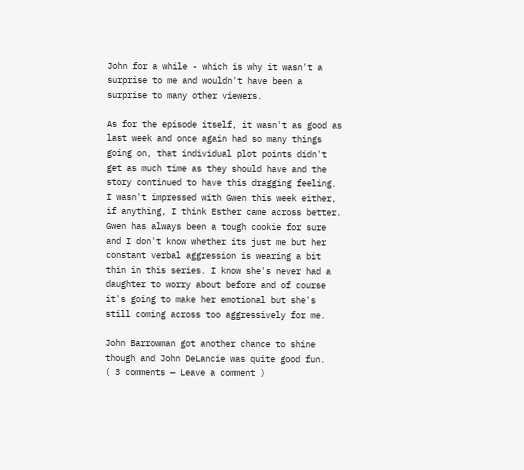John for a while - which is why it wasn't a surprise to me and wouldn't have been a surprise to many other viewers.

As for the episode itself, it wasn't as good as last week and once again had so many things going on, that individual plot points didn't get as much time as they should have and the story continued to have this dragging feeling. I wasn't impressed with Gwen this week either, if anything, I think Esther came across better. Gwen has always been a tough cookie for sure and I don't know whether its just me but her constant verbal aggression is wearing a bit thin in this series. I know she's never had a daughter to worry about before and of course it's going to make her emotional but she's still coming across too aggressively for me.

John Barrowman got another chance to shine though and John DeLancie was quite good fun.
( 3 comments — Leave a comment )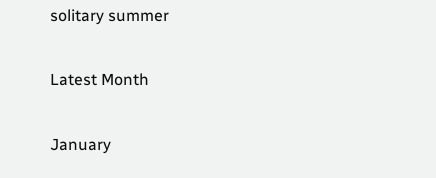solitary summer

Latest Month

January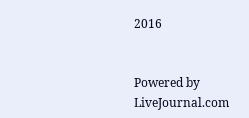2016


Powered by LiveJournal.com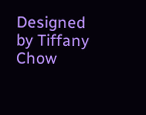Designed by Tiffany Chow